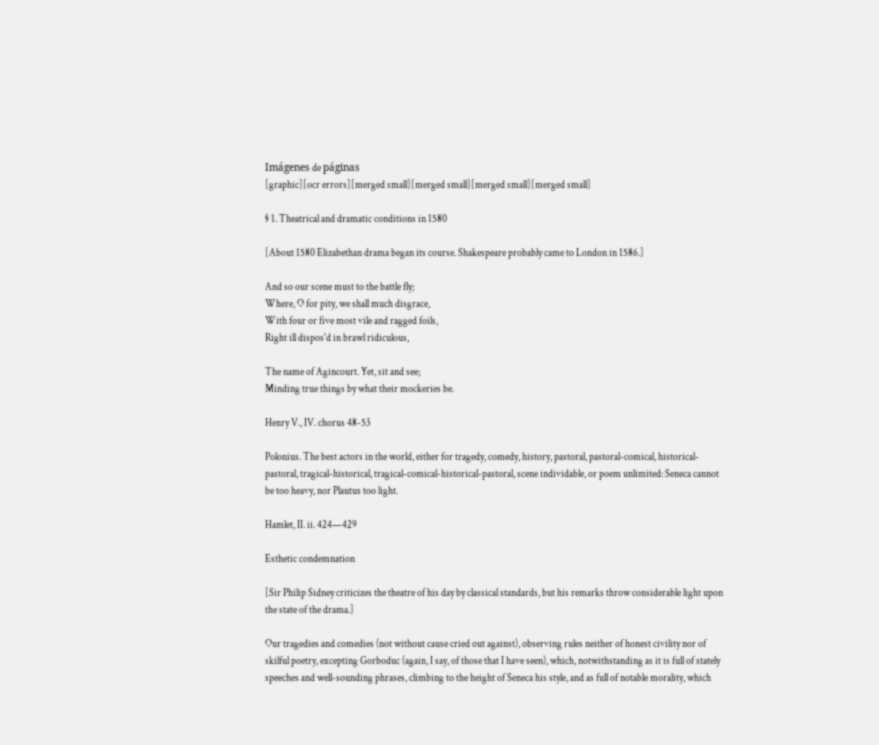Imágenes de páginas
[graphic][ocr errors][merged small][merged small][merged small][merged small]

§ 1. Theatrical and dramatic conditions in 1580

[About 1580 Elizabethan drama began its course. Shakespeare probably came to London in 1586.]

And so our scene must to the battle fly;
Where, O for pity, we shall much disgrace,
With four or five most vile and ragged foils,
Right ill dispos'd in brawl ridiculous,

The name of Agincourt. Yet, sit and see;
Minding true things by what their mockeries be.

Henry V., IV. chorus 48-53

Polonius. The best actors in the world, either for tragedy, comedy, history, pastoral, pastoral-comical, historical-pastoral, tragical-historical, tragical-comical-historical-pastoral, scene individable, or poem unlimited: Seneca cannot be too heavy, nor Plautus too light.

Hamlet, II. ii. 424—429

Esthetic condemnation

[Sir Philip Sidney criticizes the theatre of his day by classical standards, but his remarks throw considerable light upon the state of the drama.]

Our tragedies and comedies (not without cause cried out against), observing rules neither of honest civility nor of skilful poetry, excepting Gorboduc (again, I say, of those that I have seen), which, notwithstanding as it is full of stately speeches and well-sounding phrases, climbing to the height of Seneca his style, and as full of notable morality, which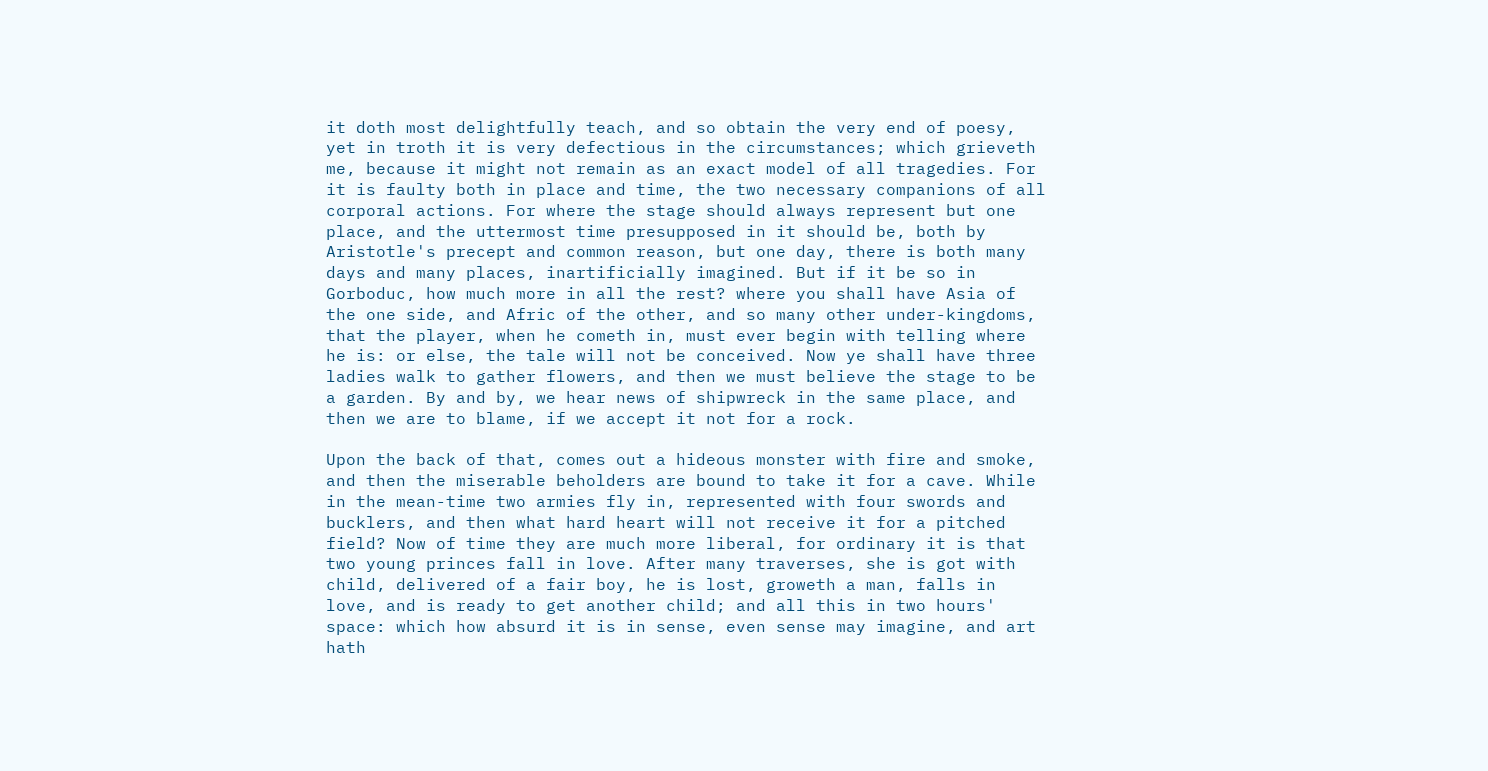it doth most delightfully teach, and so obtain the very end of poesy, yet in troth it is very defectious in the circumstances; which grieveth me, because it might not remain as an exact model of all tragedies. For it is faulty both in place and time, the two necessary companions of all corporal actions. For where the stage should always represent but one place, and the uttermost time presupposed in it should be, both by Aristotle's precept and common reason, but one day, there is both many days and many places, inartificially imagined. But if it be so in Gorboduc, how much more in all the rest? where you shall have Asia of the one side, and Afric of the other, and so many other under-kingdoms, that the player, when he cometh in, must ever begin with telling where he is: or else, the tale will not be conceived. Now ye shall have three ladies walk to gather flowers, and then we must believe the stage to be a garden. By and by, we hear news of shipwreck in the same place, and then we are to blame, if we accept it not for a rock.

Upon the back of that, comes out a hideous monster with fire and smoke, and then the miserable beholders are bound to take it for a cave. While in the mean-time two armies fly in, represented with four swords and bucklers, and then what hard heart will not receive it for a pitched field? Now of time they are much more liberal, for ordinary it is that two young princes fall in love. After many traverses, she is got with child, delivered of a fair boy, he is lost, groweth a man, falls in love, and is ready to get another child; and all this in two hours' space: which how absurd it is in sense, even sense may imagine, and art hath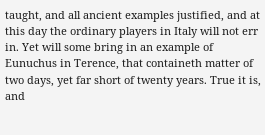taught, and all ancient examples justified, and at this day the ordinary players in Italy will not err in. Yet will some bring in an example of Eunuchus in Terence, that containeth matter of two days, yet far short of twenty years. True it is, and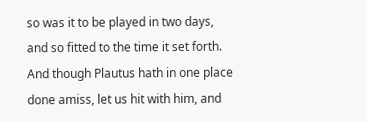so was it to be played in two days, and so fitted to the time it set forth. And though Plautus hath in one place done amiss, let us hit with him, and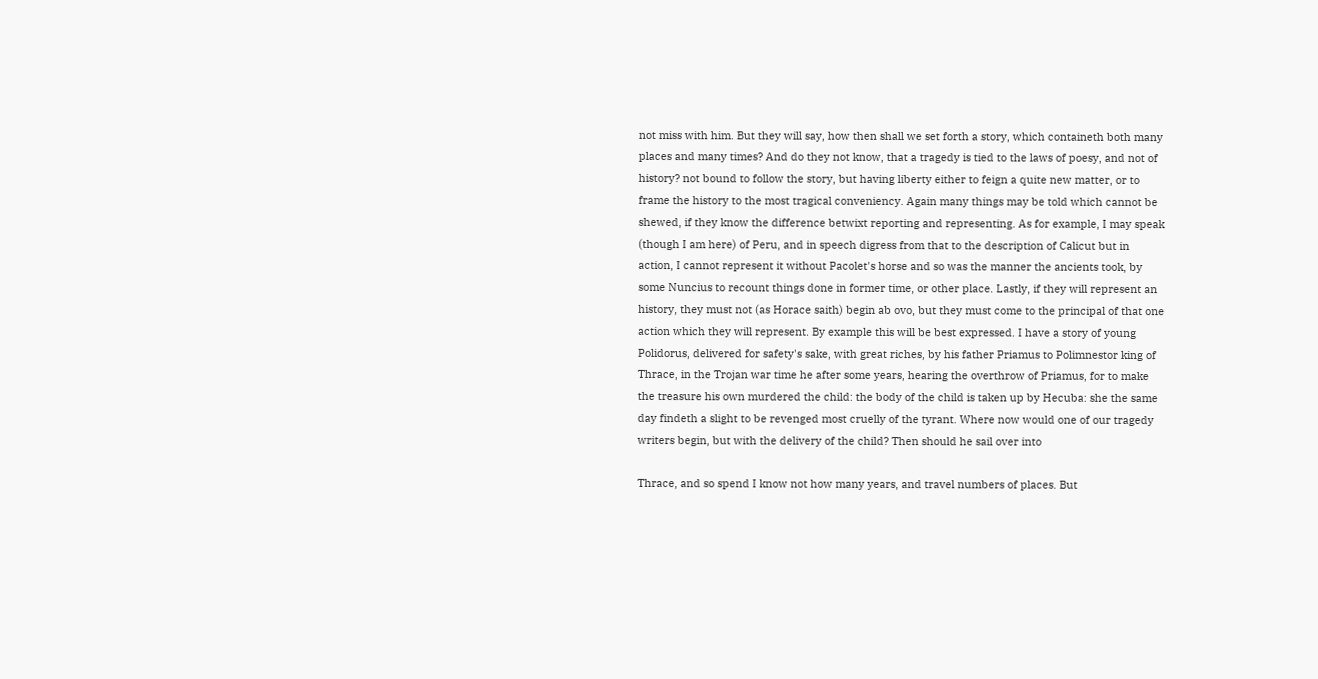not miss with him. But they will say, how then shall we set forth a story, which containeth both many places and many times? And do they not know, that a tragedy is tied to the laws of poesy, and not of history? not bound to follow the story, but having liberty either to feign a quite new matter, or to frame the history to the most tragical conveniency. Again many things may be told which cannot be shewed, if they know the difference betwixt reporting and representing. As for example, I may speak (though I am here) of Peru, and in speech digress from that to the description of Calicut but in action, I cannot represent it without Pacolet's horse and so was the manner the ancients took, by some Nuncius to recount things done in former time, or other place. Lastly, if they will represent an history, they must not (as Horace saith) begin ab ovo, but they must come to the principal of that one action which they will represent. By example this will be best expressed. I have a story of young Polidorus, delivered for safety's sake, with great riches, by his father Priamus to Polimnestor king of Thrace, in the Trojan war time he after some years, hearing the overthrow of Priamus, for to make the treasure his own murdered the child: the body of the child is taken up by Hecuba: she the same day findeth a slight to be revenged most cruelly of the tyrant. Where now would one of our tragedy writers begin, but with the delivery of the child? Then should he sail over into

Thrace, and so spend I know not how many years, and travel numbers of places. But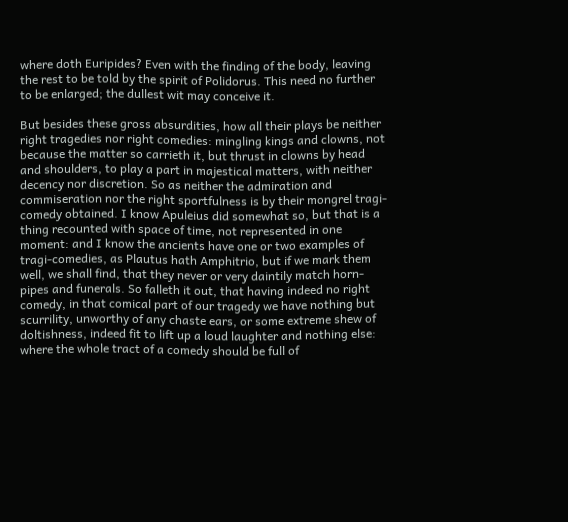where doth Euripides? Even with the finding of the body, leaving the rest to be told by the spirit of Polidorus. This need no further to be enlarged; the dullest wit may conceive it.

But besides these gross absurdities, how all their plays be neither right tragedies nor right comedies: mingling kings and clowns, not because the matter so carrieth it, but thrust in clowns by head and shoulders, to play a part in majestical matters, with neither decency nor discretion. So as neither the admiration and commiseration nor the right sportfulness is by their mongrel tragi-comedy obtained. I know Apuleius did somewhat so, but that is a thing recounted with space of time, not represented in one moment: and I know the ancients have one or two examples of tragi-comedies, as Plautus hath Amphitrio, but if we mark them well, we shall find, that they never or very daintily match horn-pipes and funerals. So falleth it out, that having indeed no right comedy, in that comical part of our tragedy we have nothing but scurrility, unworthy of any chaste ears, or some extreme shew of doltishness, indeed fit to lift up a loud laughter and nothing else: where the whole tract of a comedy should be full of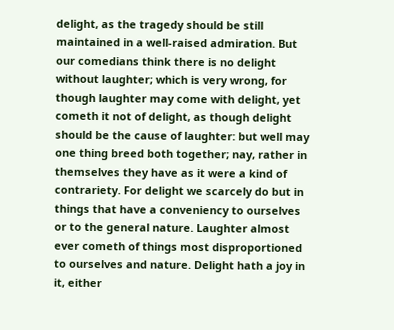delight, as the tragedy should be still maintained in a well-raised admiration. But our comedians think there is no delight without laughter; which is very wrong, for though laughter may come with delight, yet cometh it not of delight, as though delight should be the cause of laughter: but well may one thing breed both together; nay, rather in themselves they have as it were a kind of contrariety. For delight we scarcely do but in things that have a conveniency to ourselves or to the general nature. Laughter almost ever cometh of things most disproportioned to ourselves and nature. Delight hath a joy in it, either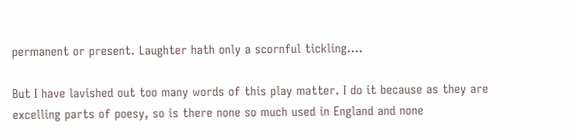permanent or present. Laughter hath only a scornful tickling....

But I have lavished out too many words of this play matter. I do it because as they are excelling parts of poesy, so is there none so much used in England and none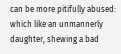can be more pitifully abused: which like an unmannerly daughter, shewing a bad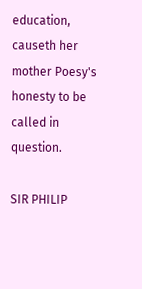education, causeth her mother Poesy's honesty to be called in question.

SIR PHILIP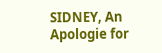SIDNEY, An Apologie for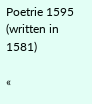Poetrie 1595 (written in 1581)

«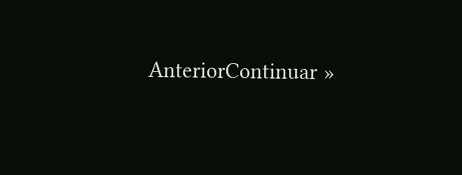AnteriorContinuar »